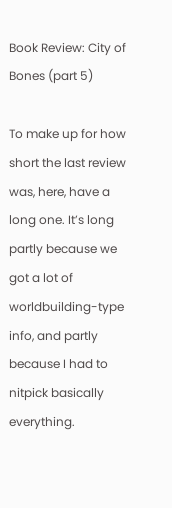Book Review: City of Bones (part 5)

To make up for how short the last review was, here, have a long one. It’s long partly because we got a lot of worldbuilding-type info, and partly because I had to nitpick basically everything.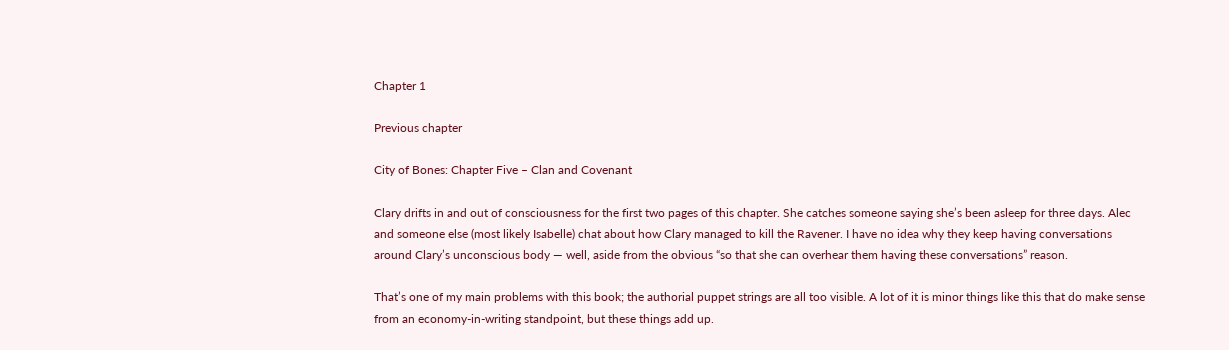Chapter 1

Previous chapter

City of Bones: Chapter Five – Clan and Covenant

Clary drifts in and out of consciousness for the first two pages of this chapter. She catches someone saying she’s been asleep for three days. Alec and someone else (most likely Isabelle) chat about how Clary managed to kill the Ravener. I have no idea why they keep having conversations around Clary’s unconscious body — well, aside from the obvious “so that she can overhear them having these conversations” reason.

That’s one of my main problems with this book; the authorial puppet strings are all too visible. A lot of it is minor things like this that do make sense from an economy-in-writing standpoint, but these things add up.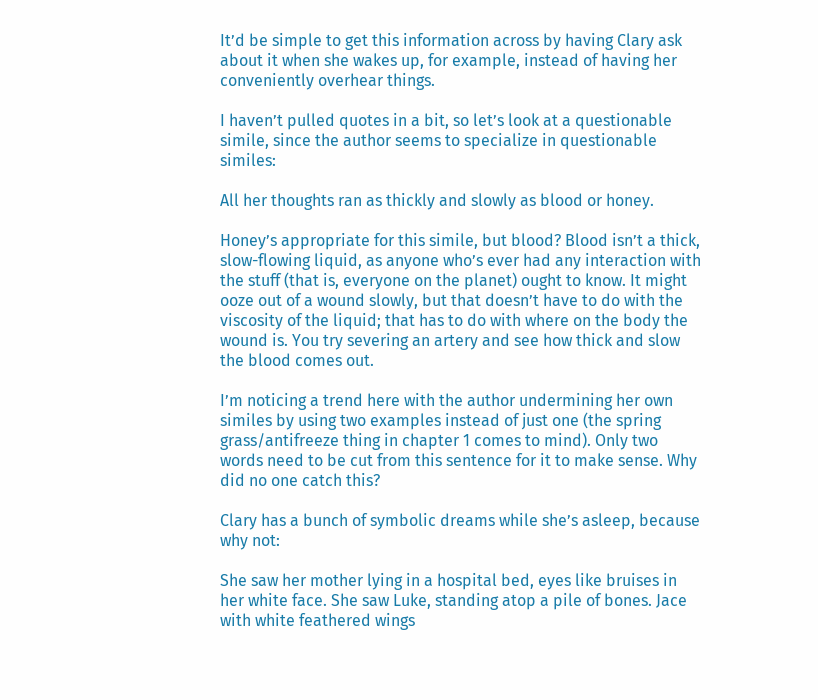It’d be simple to get this information across by having Clary ask about it when she wakes up, for example, instead of having her conveniently overhear things.

I haven’t pulled quotes in a bit, so let’s look at a questionable simile, since the author seems to specialize in questionable similes:

All her thoughts ran as thickly and slowly as blood or honey.

Honey’s appropriate for this simile, but blood? Blood isn’t a thick, slow-flowing liquid, as anyone who’s ever had any interaction with the stuff (that is, everyone on the planet) ought to know. It might ooze out of a wound slowly, but that doesn’t have to do with the viscosity of the liquid; that has to do with where on the body the wound is. You try severing an artery and see how thick and slow the blood comes out.

I’m noticing a trend here with the author undermining her own similes by using two examples instead of just one (the spring grass/antifreeze thing in chapter 1 comes to mind). Only two words need to be cut from this sentence for it to make sense. Why did no one catch this?

Clary has a bunch of symbolic dreams while she’s asleep, because why not:

She saw her mother lying in a hospital bed, eyes like bruises in her white face. She saw Luke, standing atop a pile of bones. Jace with white feathered wings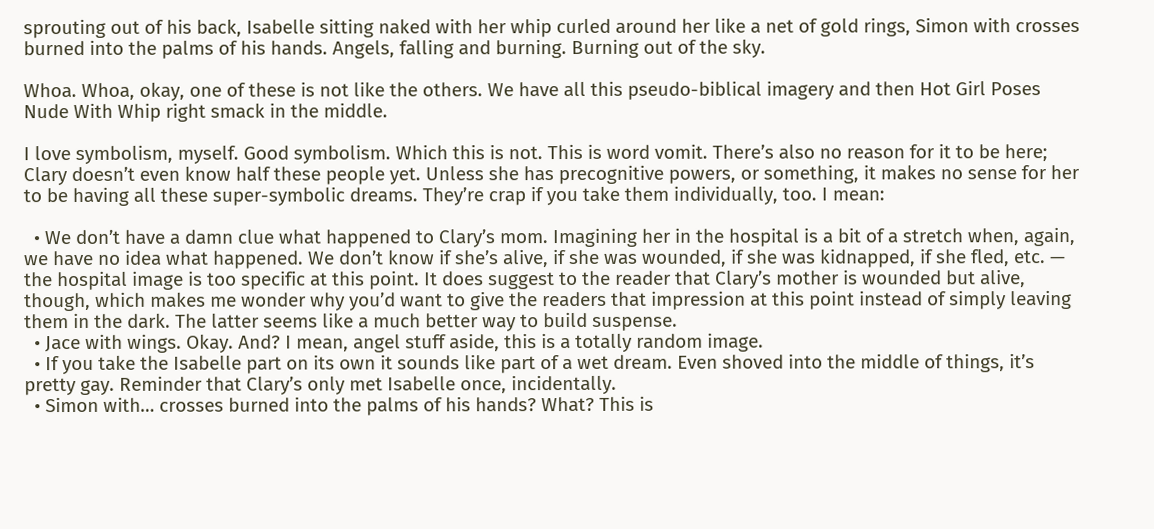sprouting out of his back, Isabelle sitting naked with her whip curled around her like a net of gold rings, Simon with crosses burned into the palms of his hands. Angels, falling and burning. Burning out of the sky.

Whoa. Whoa, okay, one of these is not like the others. We have all this pseudo-biblical imagery and then Hot Girl Poses Nude With Whip right smack in the middle.

I love symbolism, myself. Good symbolism. Which this is not. This is word vomit. There’s also no reason for it to be here; Clary doesn’t even know half these people yet. Unless she has precognitive powers, or something, it makes no sense for her to be having all these super-symbolic dreams. They’re crap if you take them individually, too. I mean:

  • We don’t have a damn clue what happened to Clary’s mom. Imagining her in the hospital is a bit of a stretch when, again, we have no idea what happened. We don’t know if she’s alive, if she was wounded, if she was kidnapped, if she fled, etc. — the hospital image is too specific at this point. It does suggest to the reader that Clary’s mother is wounded but alive, though, which makes me wonder why you’d want to give the readers that impression at this point instead of simply leaving them in the dark. The latter seems like a much better way to build suspense.
  • Jace with wings. Okay. And? I mean, angel stuff aside, this is a totally random image.
  • If you take the Isabelle part on its own it sounds like part of a wet dream. Even shoved into the middle of things, it’s pretty gay. Reminder that Clary’s only met Isabelle once, incidentally.
  • Simon with… crosses burned into the palms of his hands? What? This is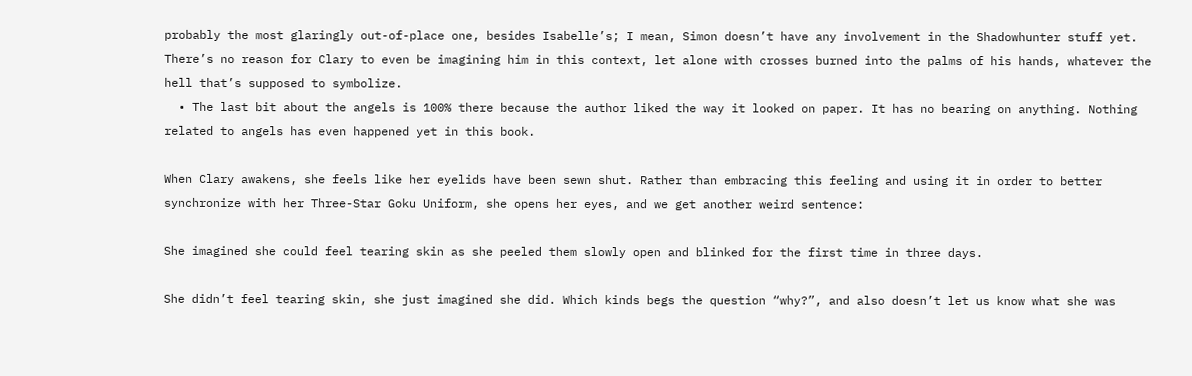probably the most glaringly out-of-place one, besides Isabelle’s; I mean, Simon doesn’t have any involvement in the Shadowhunter stuff yet. There’s no reason for Clary to even be imagining him in this context, let alone with crosses burned into the palms of his hands, whatever the hell that’s supposed to symbolize.
  • The last bit about the angels is 100% there because the author liked the way it looked on paper. It has no bearing on anything. Nothing related to angels has even happened yet in this book.

When Clary awakens, she feels like her eyelids have been sewn shut. Rather than embracing this feeling and using it in order to better synchronize with her Three-Star Goku Uniform, she opens her eyes, and we get another weird sentence:

She imagined she could feel tearing skin as she peeled them slowly open and blinked for the first time in three days.

She didn’t feel tearing skin, she just imagined she did. Which kinds begs the question “why?”, and also doesn’t let us know what she was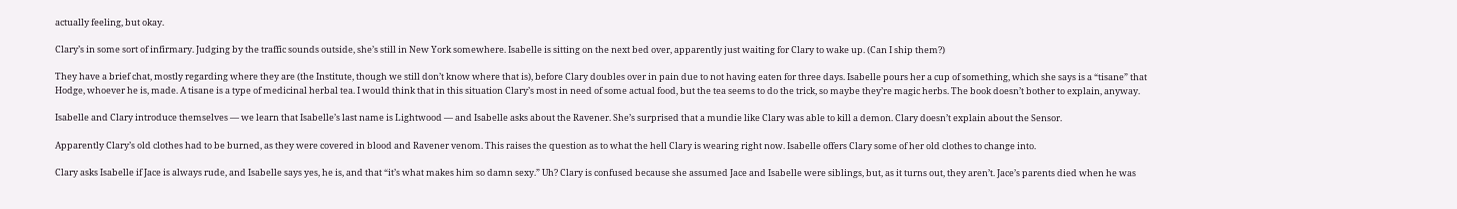actually feeling, but okay.

Clary’s in some sort of infirmary. Judging by the traffic sounds outside, she’s still in New York somewhere. Isabelle is sitting on the next bed over, apparently just waiting for Clary to wake up. (Can I ship them?)

They have a brief chat, mostly regarding where they are (the Institute, though we still don’t know where that is), before Clary doubles over in pain due to not having eaten for three days. Isabelle pours her a cup of something, which she says is a “tisane” that Hodge, whoever he is, made. A tisane is a type of medicinal herbal tea. I would think that in this situation Clary’s most in need of some actual food, but the tea seems to do the trick, so maybe they’re magic herbs. The book doesn’t bother to explain, anyway.

Isabelle and Clary introduce themselves — we learn that Isabelle’s last name is Lightwood — and Isabelle asks about the Ravener. She’s surprised that a mundie like Clary was able to kill a demon. Clary doesn’t explain about the Sensor.

Apparently Clary’s old clothes had to be burned, as they were covered in blood and Ravener venom. This raises the question as to what the hell Clary is wearing right now. Isabelle offers Clary some of her old clothes to change into.

Clary asks Isabelle if Jace is always rude, and Isabelle says yes, he is, and that “it’s what makes him so damn sexy.” Uh? Clary is confused because she assumed Jace and Isabelle were siblings, but, as it turns out, they aren’t. Jace’s parents died when he was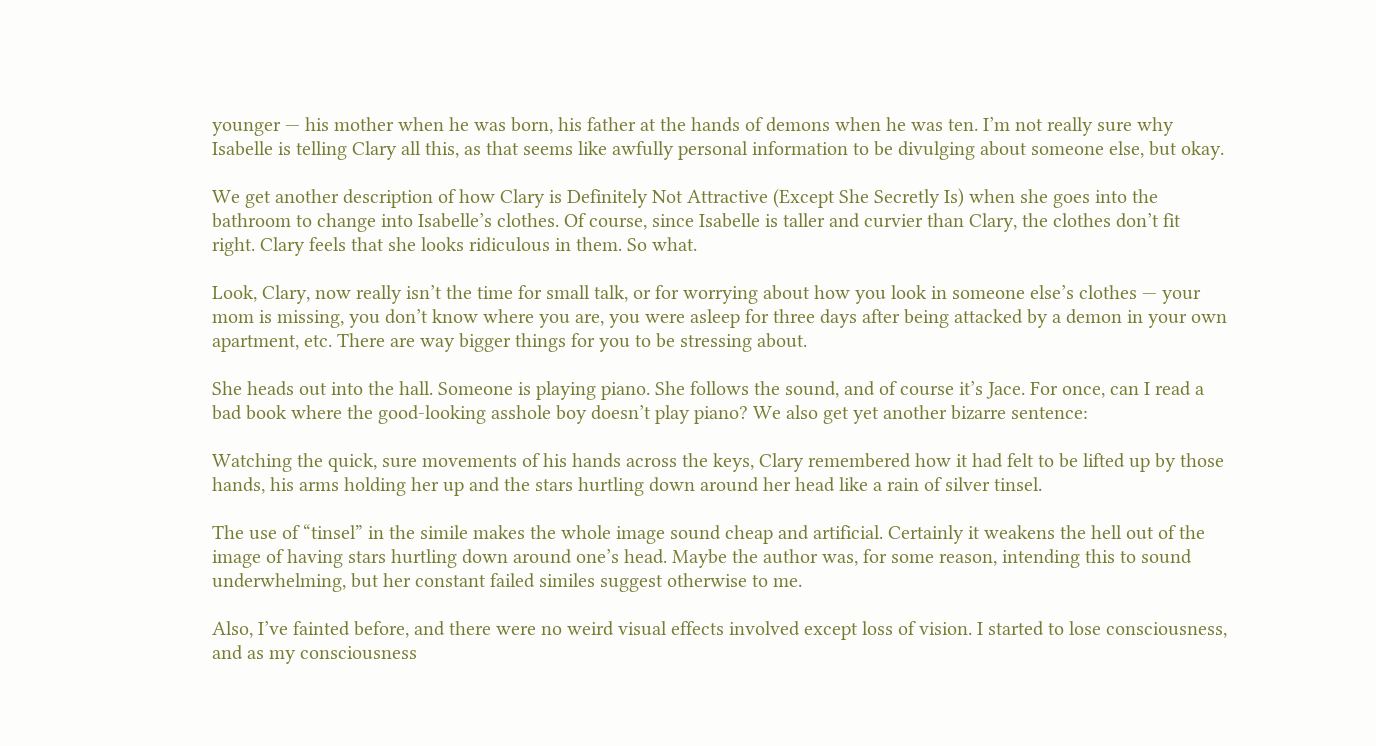younger — his mother when he was born, his father at the hands of demons when he was ten. I’m not really sure why Isabelle is telling Clary all this, as that seems like awfully personal information to be divulging about someone else, but okay.

We get another description of how Clary is Definitely Not Attractive (Except She Secretly Is) when she goes into the bathroom to change into Isabelle’s clothes. Of course, since Isabelle is taller and curvier than Clary, the clothes don’t fit right. Clary feels that she looks ridiculous in them. So what.

Look, Clary, now really isn’t the time for small talk, or for worrying about how you look in someone else’s clothes — your mom is missing, you don’t know where you are, you were asleep for three days after being attacked by a demon in your own apartment, etc. There are way bigger things for you to be stressing about.

She heads out into the hall. Someone is playing piano. She follows the sound, and of course it’s Jace. For once, can I read a bad book where the good-looking asshole boy doesn’t play piano? We also get yet another bizarre sentence:

Watching the quick, sure movements of his hands across the keys, Clary remembered how it had felt to be lifted up by those hands, his arms holding her up and the stars hurtling down around her head like a rain of silver tinsel.

The use of “tinsel” in the simile makes the whole image sound cheap and artificial. Certainly it weakens the hell out of the image of having stars hurtling down around one’s head. Maybe the author was, for some reason, intending this to sound underwhelming, but her constant failed similes suggest otherwise to me.

Also, I’ve fainted before, and there were no weird visual effects involved except loss of vision. I started to lose consciousness, and as my consciousness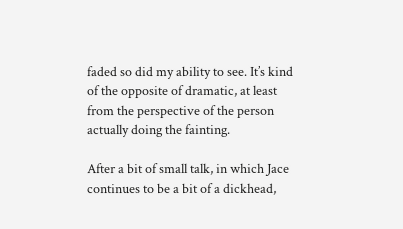faded so did my ability to see. It’s kind of the opposite of dramatic, at least from the perspective of the person actually doing the fainting.

After a bit of small talk, in which Jace continues to be a bit of a dickhead,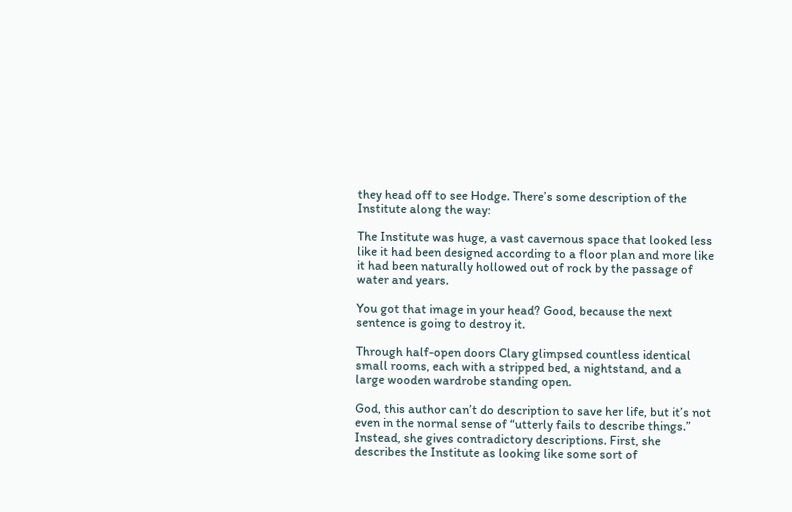they head off to see Hodge. There’s some description of the Institute along the way:

The Institute was huge, a vast cavernous space that looked less like it had been designed according to a floor plan and more like it had been naturally hollowed out of rock by the passage of water and years.

You got that image in your head? Good, because the next sentence is going to destroy it.

Through half-open doors Clary glimpsed countless identical small rooms, each with a stripped bed, a nightstand, and a large wooden wardrobe standing open.

God, this author can’t do description to save her life, but it’s not even in the normal sense of “utterly fails to describe things.” Instead, she gives contradictory descriptions. First, she describes the Institute as looking like some sort of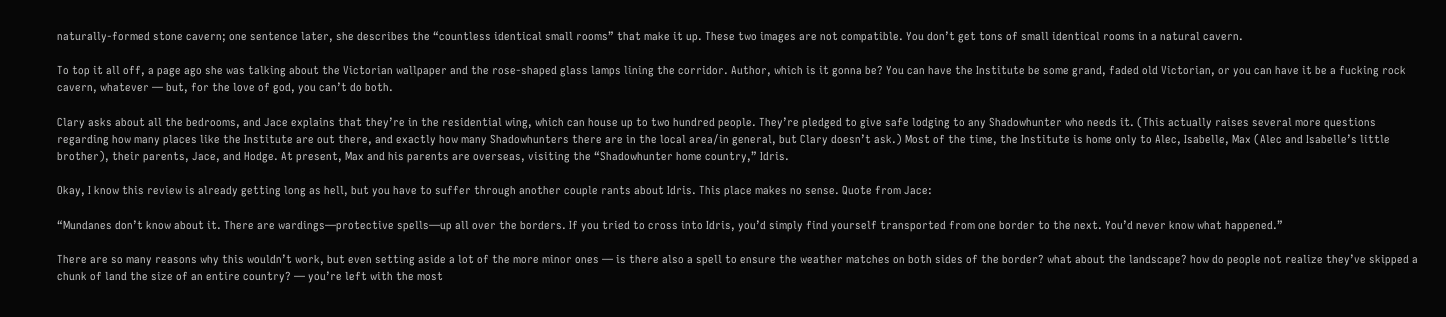naturally-formed stone cavern; one sentence later, she describes the “countless identical small rooms” that make it up. These two images are not compatible. You don’t get tons of small identical rooms in a natural cavern.

To top it all off, a page ago she was talking about the Victorian wallpaper and the rose-shaped glass lamps lining the corridor. Author, which is it gonna be? You can have the Institute be some grand, faded old Victorian, or you can have it be a fucking rock cavern, whatever — but, for the love of god, you can’t do both.

Clary asks about all the bedrooms, and Jace explains that they’re in the residential wing, which can house up to two hundred people. They’re pledged to give safe lodging to any Shadowhunter who needs it. (This actually raises several more questions regarding how many places like the Institute are out there, and exactly how many Shadowhunters there are in the local area/in general, but Clary doesn’t ask.) Most of the time, the Institute is home only to Alec, Isabelle, Max (Alec and Isabelle’s little brother), their parents, Jace, and Hodge. At present, Max and his parents are overseas, visiting the “Shadowhunter home country,” Idris.

Okay, I know this review is already getting long as hell, but you have to suffer through another couple rants about Idris. This place makes no sense. Quote from Jace:

“Mundanes don’t know about it. There are wardings—protective spells—up all over the borders. If you tried to cross into Idris, you’d simply find yourself transported from one border to the next. You’d never know what happened.”

There are so many reasons why this wouldn’t work, but even setting aside a lot of the more minor ones — is there also a spell to ensure the weather matches on both sides of the border? what about the landscape? how do people not realize they’ve skipped a chunk of land the size of an entire country? — you’re left with the most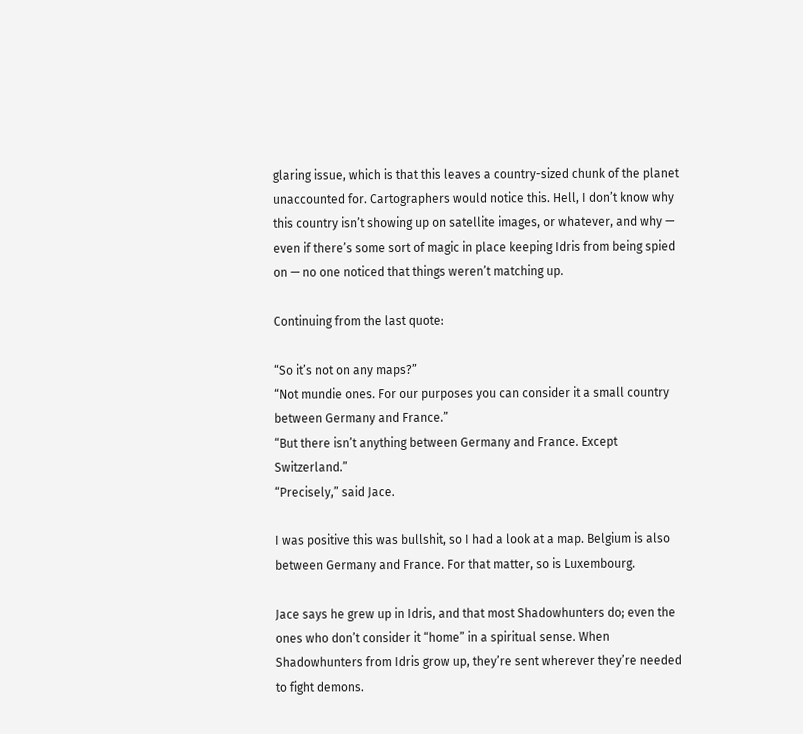glaring issue, which is that this leaves a country-sized chunk of the planet unaccounted for. Cartographers would notice this. Hell, I don’t know why this country isn’t showing up on satellite images, or whatever, and why — even if there’s some sort of magic in place keeping Idris from being spied on — no one noticed that things weren’t matching up.

Continuing from the last quote:

“So it’s not on any maps?”
“Not mundie ones. For our purposes you can consider it a small country between Germany and France.”
“But there isn’t anything between Germany and France. Except Switzerland.”
“Precisely,” said Jace.

I was positive this was bullshit, so I had a look at a map. Belgium is also between Germany and France. For that matter, so is Luxembourg.

Jace says he grew up in Idris, and that most Shadowhunters do; even the ones who don’t consider it “home” in a spiritual sense. When Shadowhunters from Idris grow up, they’re sent wherever they’re needed to fight demons.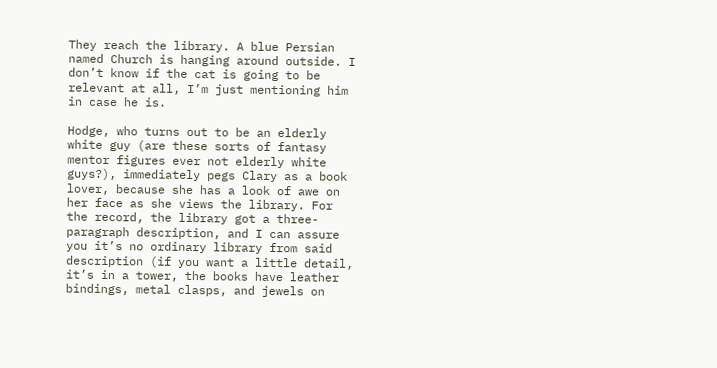They reach the library. A blue Persian named Church is hanging around outside. I don’t know if the cat is going to be relevant at all, I’m just mentioning him in case he is.

Hodge, who turns out to be an elderly white guy (are these sorts of fantasy mentor figures ever not elderly white guys?), immediately pegs Clary as a book lover, because she has a look of awe on her face as she views the library. For the record, the library got a three-paragraph description, and I can assure you it’s no ordinary library from said description (if you want a little detail, it’s in a tower, the books have leather bindings, metal clasps, and jewels on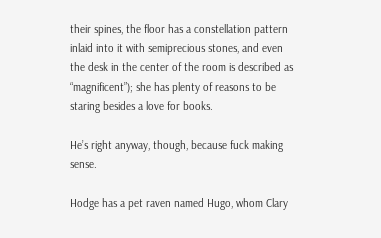their spines, the floor has a constellation pattern inlaid into it with semiprecious stones, and even the desk in the center of the room is described as “magnificent”); she has plenty of reasons to be staring besides a love for books.

He’s right anyway, though, because fuck making sense.

Hodge has a pet raven named Hugo, whom Clary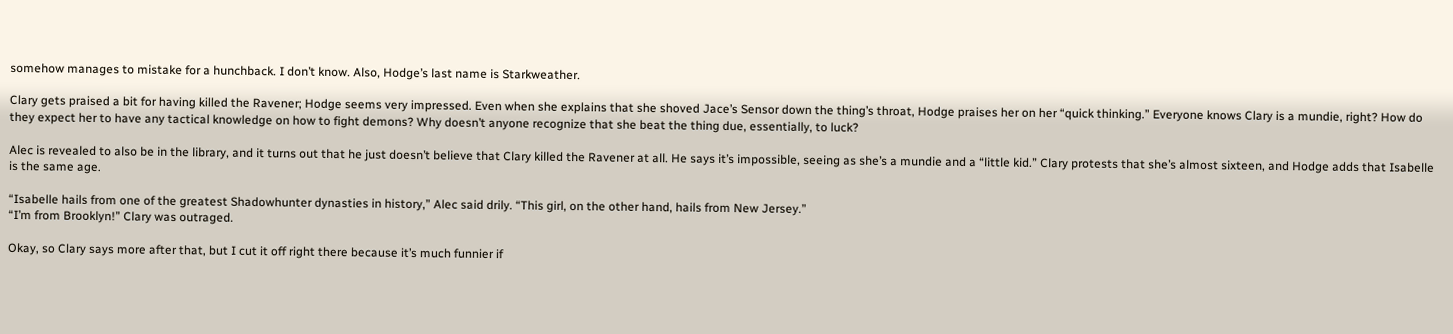somehow manages to mistake for a hunchback. I don’t know. Also, Hodge’s last name is Starkweather.

Clary gets praised a bit for having killed the Ravener; Hodge seems very impressed. Even when she explains that she shoved Jace’s Sensor down the thing’s throat, Hodge praises her on her “quick thinking.” Everyone knows Clary is a mundie, right? How do they expect her to have any tactical knowledge on how to fight demons? Why doesn’t anyone recognize that she beat the thing due, essentially, to luck?

Alec is revealed to also be in the library, and it turns out that he just doesn’t believe that Clary killed the Ravener at all. He says it’s impossible, seeing as she’s a mundie and a “little kid.” Clary protests that she’s almost sixteen, and Hodge adds that Isabelle is the same age.

“Isabelle hails from one of the greatest Shadowhunter dynasties in history,” Alec said drily. “This girl, on the other hand, hails from New Jersey.”
“I’m from Brooklyn!” Clary was outraged.

Okay, so Clary says more after that, but I cut it off right there because it’s much funnier if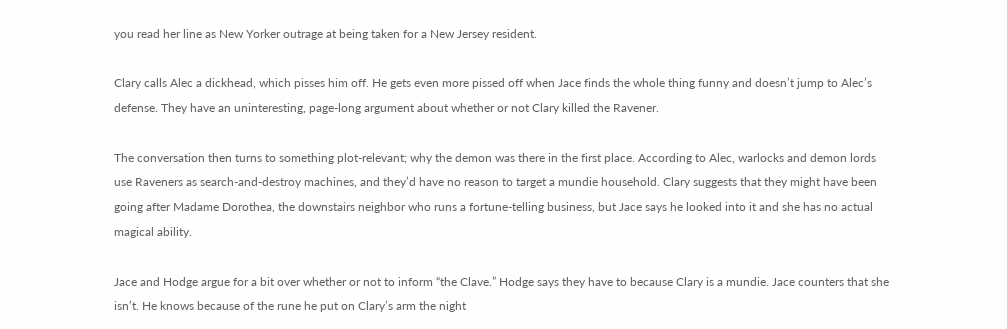you read her line as New Yorker outrage at being taken for a New Jersey resident.

Clary calls Alec a dickhead, which pisses him off. He gets even more pissed off when Jace finds the whole thing funny and doesn’t jump to Alec’s defense. They have an uninteresting, page-long argument about whether or not Clary killed the Ravener.

The conversation then turns to something plot-relevant; why the demon was there in the first place. According to Alec, warlocks and demon lords use Raveners as search-and-destroy machines, and they’d have no reason to target a mundie household. Clary suggests that they might have been going after Madame Dorothea, the downstairs neighbor who runs a fortune-telling business, but Jace says he looked into it and she has no actual magical ability.

Jace and Hodge argue for a bit over whether or not to inform “the Clave.” Hodge says they have to because Clary is a mundie. Jace counters that she isn’t. He knows because of the rune he put on Clary’s arm the night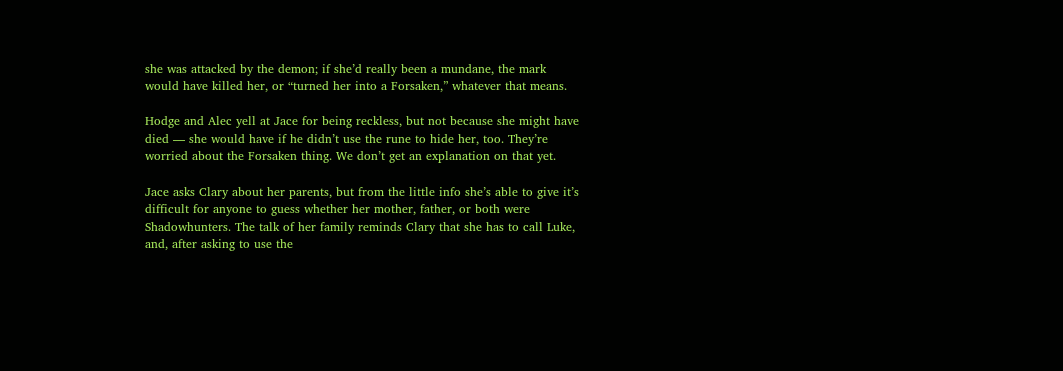she was attacked by the demon; if she’d really been a mundane, the mark would have killed her, or “turned her into a Forsaken,” whatever that means.

Hodge and Alec yell at Jace for being reckless, but not because she might have died — she would have if he didn’t use the rune to hide her, too. They’re worried about the Forsaken thing. We don’t get an explanation on that yet.

Jace asks Clary about her parents, but from the little info she’s able to give it’s difficult for anyone to guess whether her mother, father, or both were Shadowhunters. The talk of her family reminds Clary that she has to call Luke, and, after asking to use the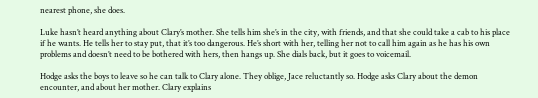nearest phone, she does.

Luke hasn’t heard anything about Clary’s mother. She tells him she’s in the city, with friends, and that she could take a cab to his place if he wants. He tells her to stay put, that it’s too dangerous. He’s short with her, telling her not to call him again as he has his own problems and doesn’t need to be bothered with hers, then hangs up. She dials back, but it goes to voicemail.

Hodge asks the boys to leave so he can talk to Clary alone. They oblige, Jace reluctantly so. Hodge asks Clary about the demon encounter, and about her mother. Clary explains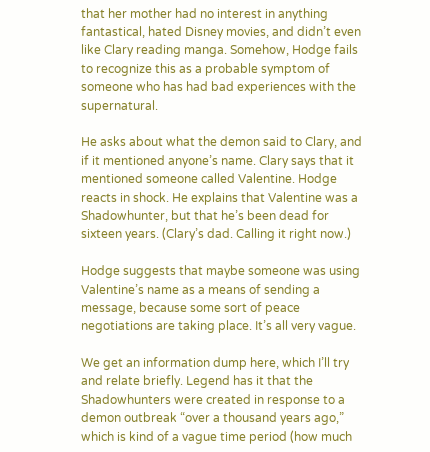that her mother had no interest in anything fantastical, hated Disney movies, and didn’t even like Clary reading manga. Somehow, Hodge fails to recognize this as a probable symptom of someone who has had bad experiences with the supernatural.

He asks about what the demon said to Clary, and if it mentioned anyone’s name. Clary says that it mentioned someone called Valentine. Hodge reacts in shock. He explains that Valentine was a Shadowhunter, but that he’s been dead for sixteen years. (Clary’s dad. Calling it right now.)

Hodge suggests that maybe someone was using Valentine’s name as a means of sending a message, because some sort of peace negotiations are taking place. It’s all very vague.

We get an information dump here, which I’ll try and relate briefly. Legend has it that the Shadowhunters were created in response to a demon outbreak “over a thousand years ago,” which is kind of a vague time period (how much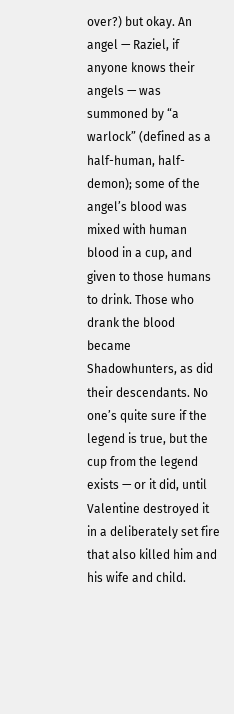over?) but okay. An angel — Raziel, if anyone knows their angels — was summoned by “a warlock” (defined as a half-human, half-demon); some of the angel’s blood was mixed with human blood in a cup, and given to those humans to drink. Those who drank the blood became Shadowhunters, as did their descendants. No one’s quite sure if the legend is true, but the cup from the legend exists — or it did, until Valentine destroyed it in a deliberately set fire that also killed him and his wife and child.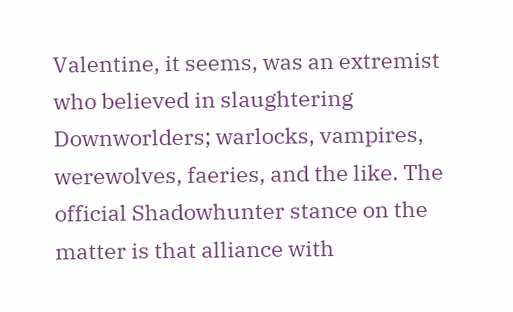Valentine, it seems, was an extremist who believed in slaughtering Downworlders; warlocks, vampires, werewolves, faeries, and the like. The official Shadowhunter stance on the matter is that alliance with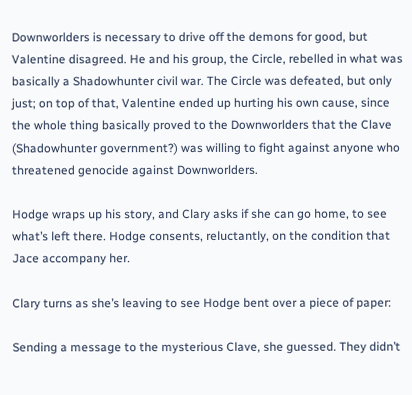Downworlders is necessary to drive off the demons for good, but Valentine disagreed. He and his group, the Circle, rebelled in what was basically a Shadowhunter civil war. The Circle was defeated, but only just; on top of that, Valentine ended up hurting his own cause, since the whole thing basically proved to the Downworlders that the Clave (Shadowhunter government?) was willing to fight against anyone who threatened genocide against Downworlders.

Hodge wraps up his story, and Clary asks if she can go home, to see what’s left there. Hodge consents, reluctantly, on the condition that Jace accompany her.

Clary turns as she’s leaving to see Hodge bent over a piece of paper:

Sending a message to the mysterious Clave, she guessed. They didn’t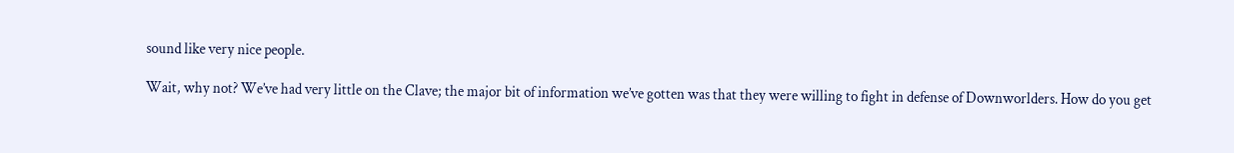sound like very nice people.

Wait, why not? We’ve had very little on the Clave; the major bit of information we’ve gotten was that they were willing to fight in defense of Downworlders. How do you get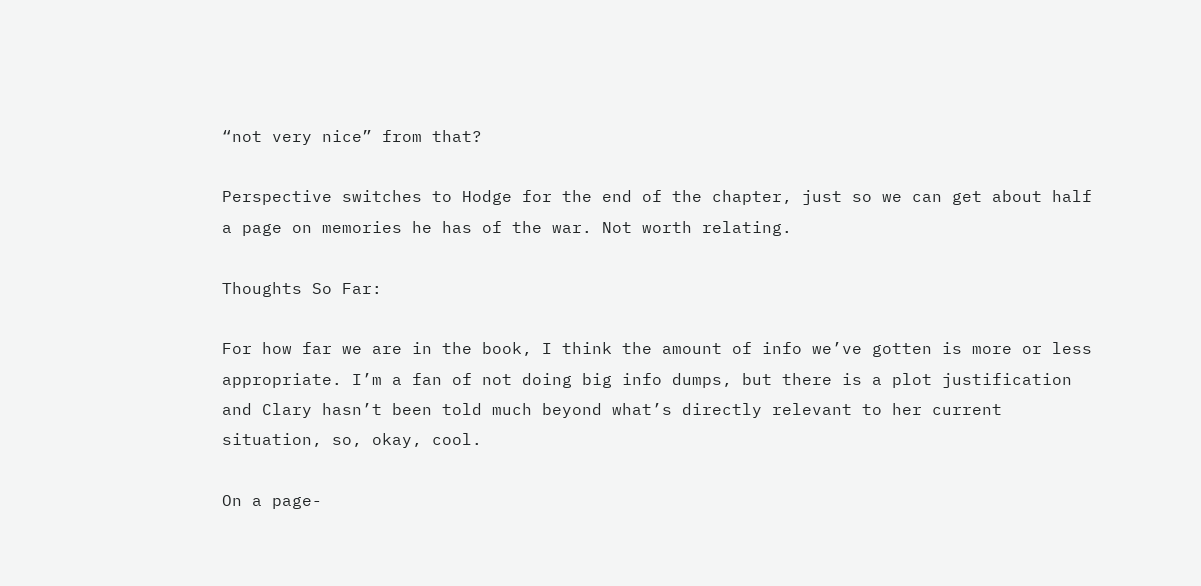“not very nice” from that?

Perspective switches to Hodge for the end of the chapter, just so we can get about half a page on memories he has of the war. Not worth relating.

Thoughts So Far:

For how far we are in the book, I think the amount of info we’ve gotten is more or less appropriate. I’m a fan of not doing big info dumps, but there is a plot justification and Clary hasn’t been told much beyond what’s directly relevant to her current situation, so, okay, cool.

On a page-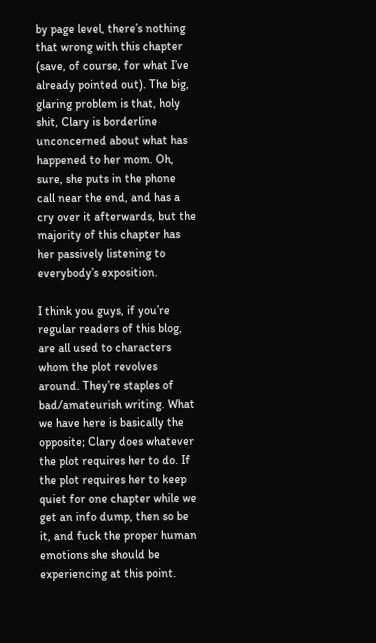by page level, there’s nothing that wrong with this chapter (save, of course, for what I’ve already pointed out). The big, glaring problem is that, holy shit, Clary is borderline unconcerned about what has happened to her mom. Oh, sure, she puts in the phone call near the end, and has a cry over it afterwards, but the majority of this chapter has her passively listening to everybody’s exposition.

I think you guys, if you’re regular readers of this blog, are all used to characters whom the plot revolves around. They’re staples of bad/amateurish writing. What we have here is basically the opposite; Clary does whatever the plot requires her to do. If the plot requires her to keep quiet for one chapter while we get an info dump, then so be it, and fuck the proper human emotions she should be experiencing at this point.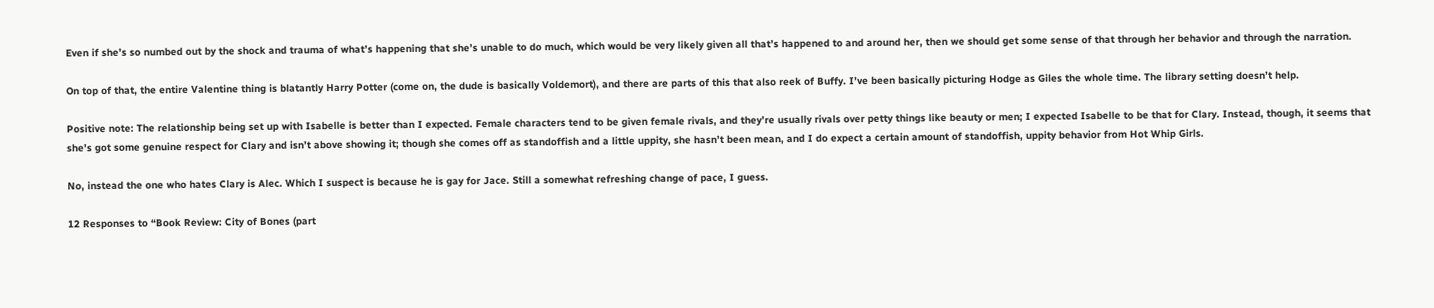Even if she’s so numbed out by the shock and trauma of what’s happening that she’s unable to do much, which would be very likely given all that’s happened to and around her, then we should get some sense of that through her behavior and through the narration.

On top of that, the entire Valentine thing is blatantly Harry Potter (come on, the dude is basically Voldemort), and there are parts of this that also reek of Buffy. I’ve been basically picturing Hodge as Giles the whole time. The library setting doesn’t help.

Positive note: The relationship being set up with Isabelle is better than I expected. Female characters tend to be given female rivals, and they’re usually rivals over petty things like beauty or men; I expected Isabelle to be that for Clary. Instead, though, it seems that she’s got some genuine respect for Clary and isn’t above showing it; though she comes off as standoffish and a little uppity, she hasn’t been mean, and I do expect a certain amount of standoffish, uppity behavior from Hot Whip Girls.

No, instead the one who hates Clary is Alec. Which I suspect is because he is gay for Jace. Still a somewhat refreshing change of pace, I guess.

12 Responses to “Book Review: City of Bones (part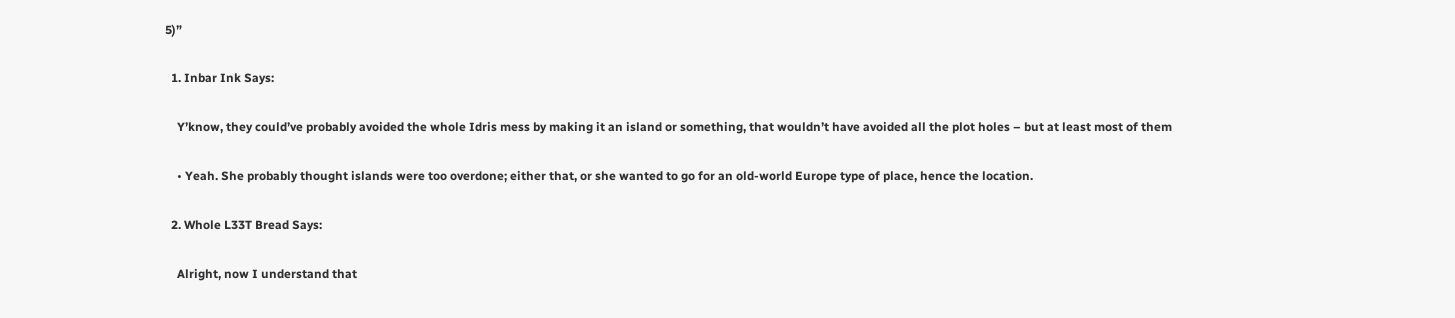5)”

  1. Inbar Ink Says:

    Y’know, they could’ve probably avoided the whole Idris mess by making it an island or something, that wouldn’t have avoided all the plot holes – but at least most of them

    • Yeah. She probably thought islands were too overdone; either that, or she wanted to go for an old-world Europe type of place, hence the location.

  2. Whole L33T Bread Says:

    Alright, now I understand that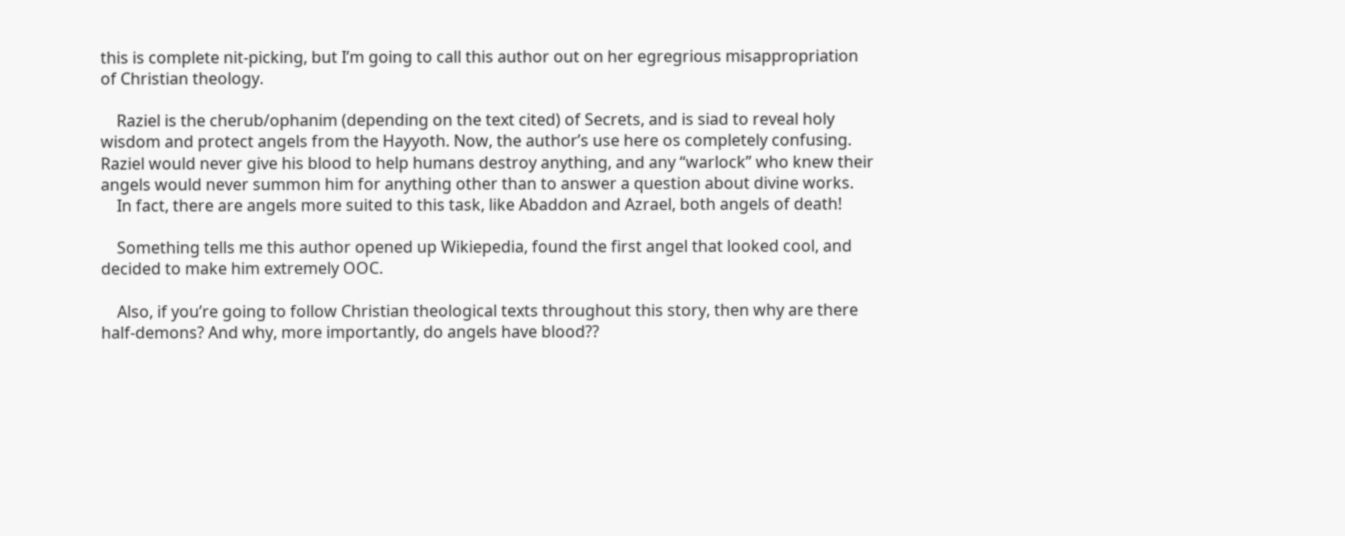this is complete nit-picking, but I’m going to call this author out on her egregrious misappropriation of Christian theology.

    Raziel is the cherub/ophanim (depending on the text cited) of Secrets, and is siad to reveal holy wisdom and protect angels from the Hayyoth. Now, the author’s use here os completely confusing. Raziel would never give his blood to help humans destroy anything, and any “warlock” who knew their angels would never summon him for anything other than to answer a question about divine works.
    In fact, there are angels more suited to this task, like Abaddon and Azrael, both angels of death!

    Something tells me this author opened up Wikiepedia, found the first angel that looked cool, and decided to make him extremely OOC.

    Also, if you’re going to follow Christian theological texts throughout this story, then why are there half-demons? And why, more importantly, do angels have blood??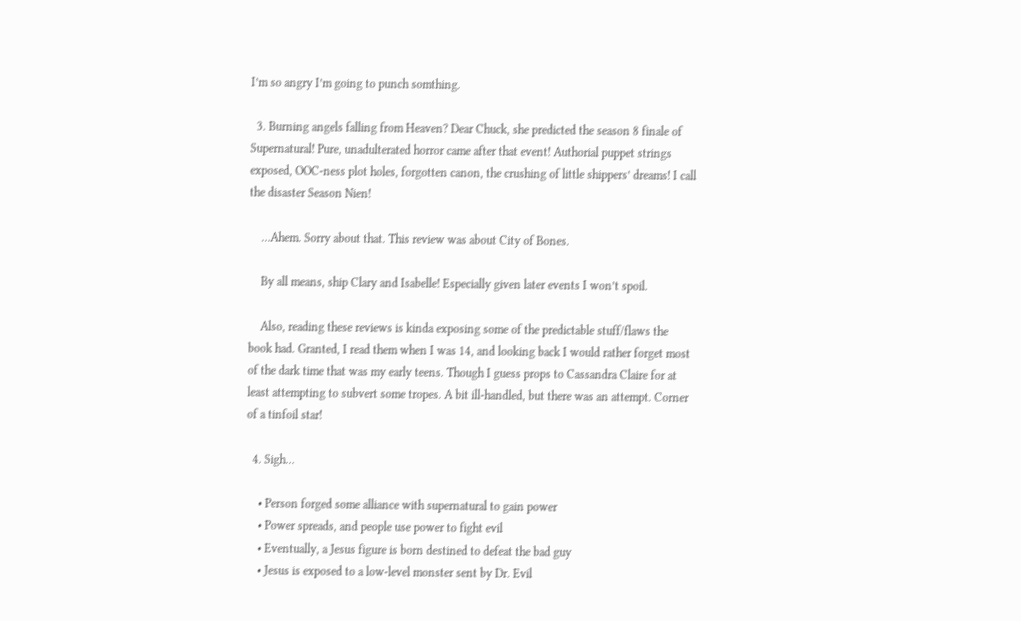I’m so angry I’m going to punch somthing.

  3. Burning angels falling from Heaven? Dear Chuck, she predicted the season 8 finale of Supernatural! Pure, unadulterated horror came after that event! Authorial puppet strings exposed, OOC-ness plot holes, forgotten canon, the crushing of little shippers’ dreams! I call the disaster Season Nien!

    …Ahem. Sorry about that. This review was about City of Bones.

    By all means, ship Clary and Isabelle! Especially given later events I won’t spoil.

    Also, reading these reviews is kinda exposing some of the predictable stuff/flaws the book had. Granted, I read them when I was 14, and looking back I would rather forget most of the dark time that was my early teens. Though I guess props to Cassandra Claire for at least attempting to subvert some tropes. A bit ill-handled, but there was an attempt. Corner of a tinfoil star!

  4. Sigh…

    • Person forged some alliance with supernatural to gain power
    • Power spreads, and people use power to fight evil
    • Eventually, a Jesus figure is born destined to defeat the bad guy
    • Jesus is exposed to a low-level monster sent by Dr. Evil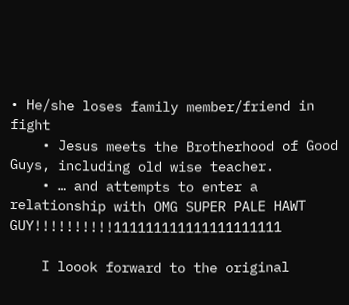• He/she loses family member/friend in fight
    • Jesus meets the Brotherhood of Good Guys, including old wise teacher.
    • … and attempts to enter a relationship with OMG SUPER PALE HAWT GUY!!!!!!!!!!111111111111111111111

    I loook forward to the original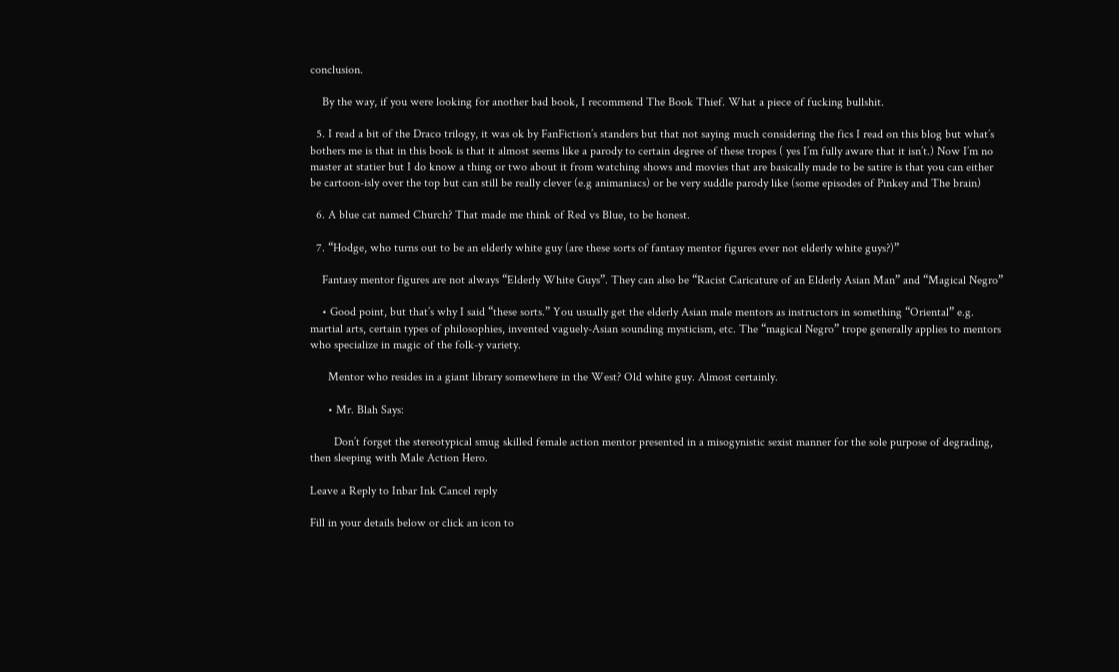conclusion.

    By the way, if you were looking for another bad book, I recommend The Book Thief. What a piece of fucking bullshit.

  5. I read a bit of the Draco trilogy, it was ok by FanFiction’s standers but that not saying much considering the fics I read on this blog but what’s bothers me is that in this book is that it almost seems like a parody to certain degree of these tropes ( yes I’m fully aware that it isn’t.) Now I’m no master at statier but I do know a thing or two about it from watching shows and movies that are basically made to be satire is that you can either be cartoon-isly over the top but can still be really clever (e.g animaniacs) or be very suddle parody like (some episodes of Pinkey and The brain)

  6. A blue cat named Church? That made me think of Red vs Blue, to be honest.

  7. “Hodge, who turns out to be an elderly white guy (are these sorts of fantasy mentor figures ever not elderly white guys?)”

    Fantasy mentor figures are not always “Elderly White Guys”. They can also be “Racist Caricature of an Elderly Asian Man” and “Magical Negro”

    • Good point, but that’s why I said “these sorts.” You usually get the elderly Asian male mentors as instructors in something “Oriental” e.g. martial arts, certain types of philosophies, invented vaguely-Asian sounding mysticism, etc. The “magical Negro” trope generally applies to mentors who specialize in magic of the folk-y variety.

      Mentor who resides in a giant library somewhere in the West? Old white guy. Almost certainly.

      • Mr. Blah Says:

        Don’t forget the stereotypical smug skilled female action mentor presented in a misogynistic sexist manner for the sole purpose of degrading, then sleeping with Male Action Hero.

Leave a Reply to Inbar Ink Cancel reply

Fill in your details below or click an icon to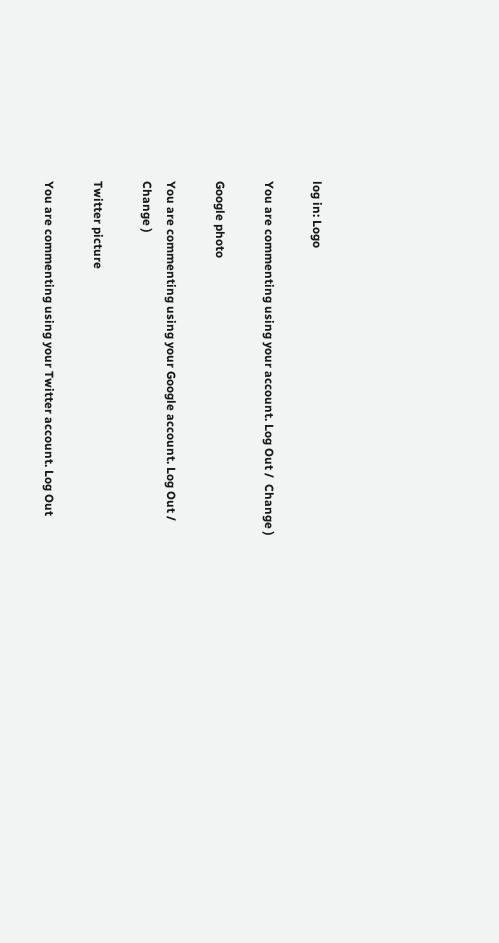log in: Logo

You are commenting using your account. Log Out /  Change )

Google photo

You are commenting using your Google account. Log Out /  Change )

Twitter picture

You are commenting using your Twitter account. Log Out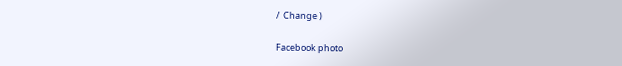/  Change )

Facebook photo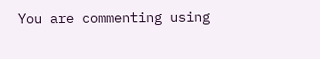You are commenting using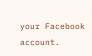your Facebook account.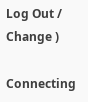Log Out /  Change )

Connecting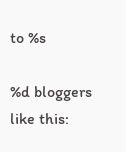to %s

%d bloggers like this: